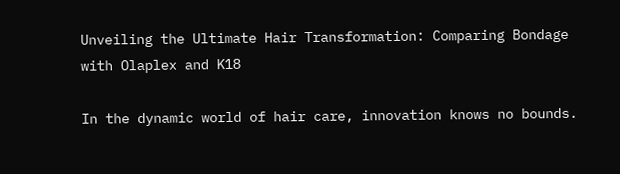Unveiling the Ultimate Hair Transformation: Comparing Bondage with Olaplex and K18

In the dynamic world of hair care, innovation knows no bounds.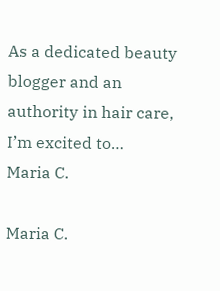As a dedicated beauty blogger and an authority in hair care, I’m excited to…
Maria C.

Maria C.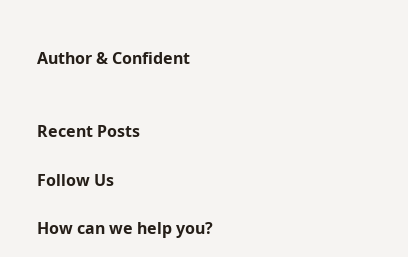Author & Confident


Recent Posts

Follow Us

How can we help you?